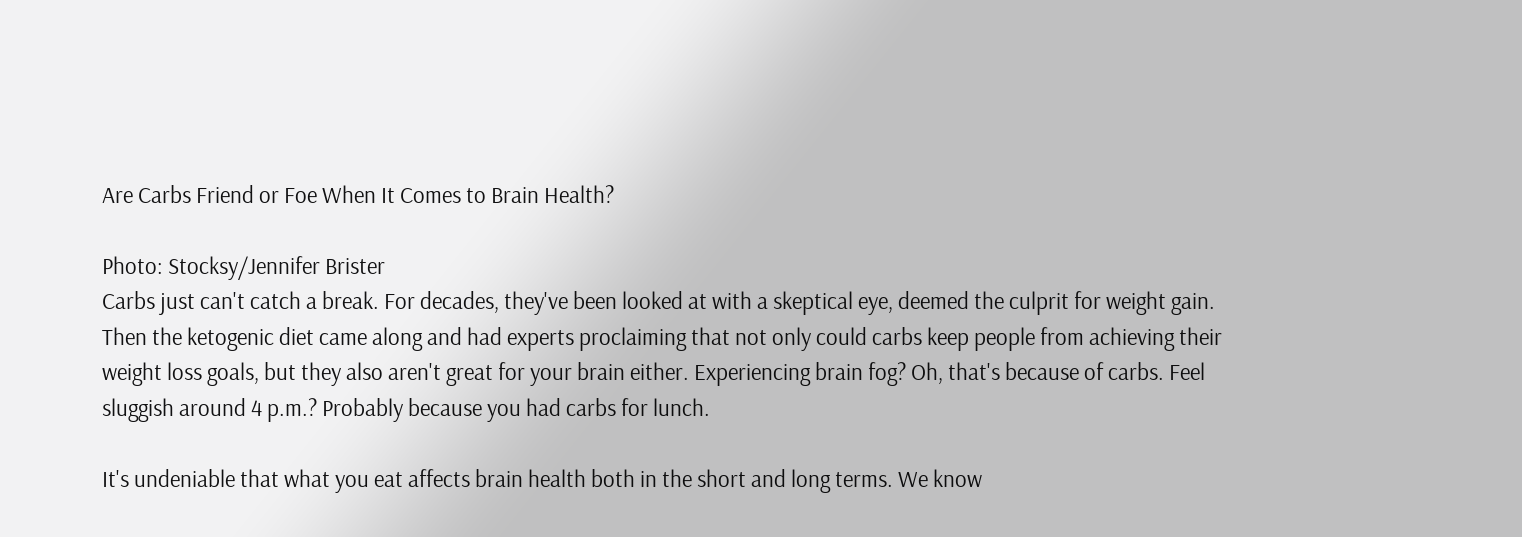Are Carbs Friend or Foe When It Comes to Brain Health?

Photo: Stocksy/Jennifer Brister
Carbs just can't catch a break. For decades, they've been looked at with a skeptical eye, deemed the culprit for weight gain. Then the ketogenic diet came along and had experts proclaiming that not only could carbs keep people from achieving their weight loss goals, but they also aren't great for your brain either. Experiencing brain fog? Oh, that's because of carbs. Feel sluggish around 4 p.m.? Probably because you had carbs for lunch.

It's undeniable that what you eat affects brain health both in the short and long terms. We know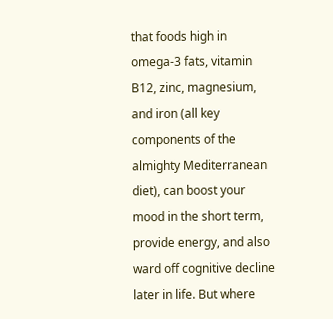that foods high in omega-3 fats, vitamin B12, zinc, magnesium, and iron (all key components of the almighty Mediterranean diet), can boost your mood in the short term, provide energy, and also ward off cognitive decline later in life. But where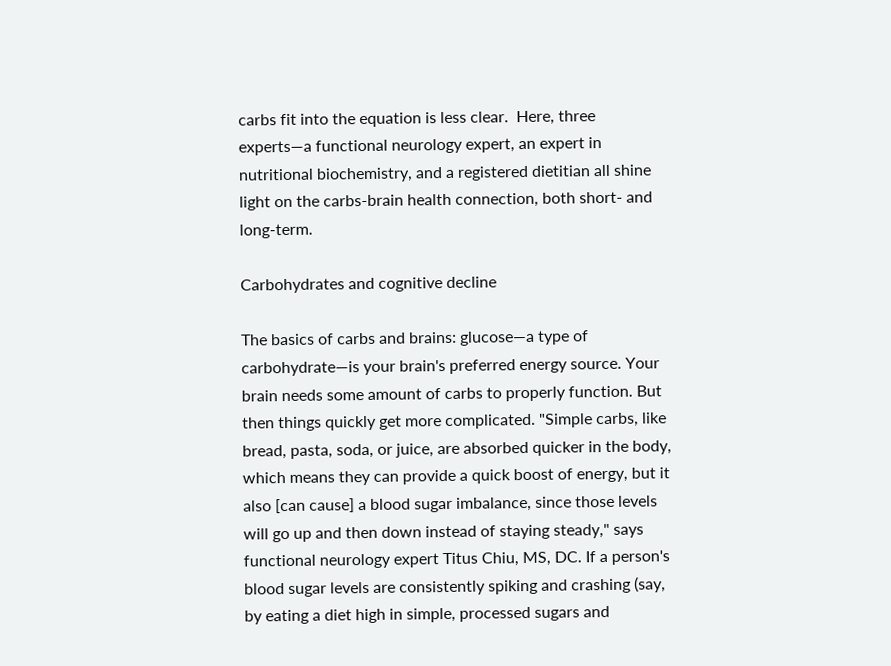carbs fit into the equation is less clear.  Here, three experts—a functional neurology expert, an expert in nutritional biochemistry, and a registered dietitian all shine light on the carbs-brain health connection, both short- and long-term.

Carbohydrates and cognitive decline

The basics of carbs and brains: glucose—a type of carbohydrate—is your brain's preferred energy source. Your brain needs some amount of carbs to properly function. But then things quickly get more complicated. "Simple carbs, like bread, pasta, soda, or juice, are absorbed quicker in the body, which means they can provide a quick boost of energy, but it also [can cause] a blood sugar imbalance, since those levels will go up and then down instead of staying steady," says functional neurology expert Titus Chiu, MS, DC. If a person's blood sugar levels are consistently spiking and crashing (say, by eating a diet high in simple, processed sugars and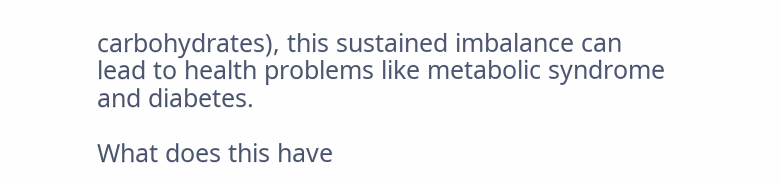carbohydrates), this sustained imbalance can lead to health problems like metabolic syndrome and diabetes.

What does this have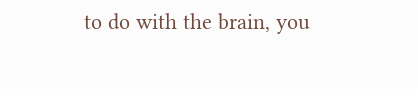to do with the brain, you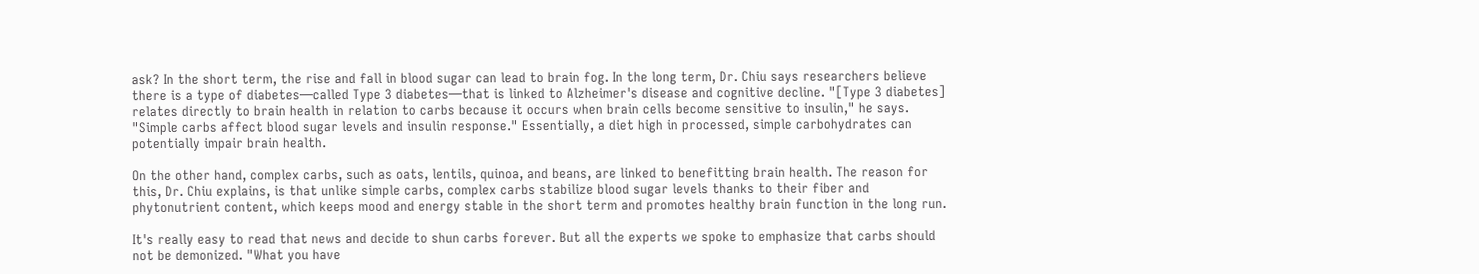ask? In the short term, the rise and fall in blood sugar can lead to brain fog. In the long term, Dr. Chiu says researchers believe there is a type of diabetes—called Type 3 diabetes—that is linked to Alzheimer's disease and cognitive decline. "[Type 3 diabetes] relates directly to brain health in relation to carbs because it occurs when brain cells become sensitive to insulin," he says. "Simple carbs affect blood sugar levels and insulin response." Essentially, a diet high in processed, simple carbohydrates can potentially impair brain health.

On the other hand, complex carbs, such as oats, lentils, quinoa, and beans, are linked to benefitting brain health. The reason for this, Dr. Chiu explains, is that unlike simple carbs, complex carbs stabilize blood sugar levels thanks to their fiber and phytonutrient content, which keeps mood and energy stable in the short term and promotes healthy brain function in the long run.

It's really easy to read that news and decide to shun carbs forever. But all the experts we spoke to emphasize that carbs should not be demonized. "What you have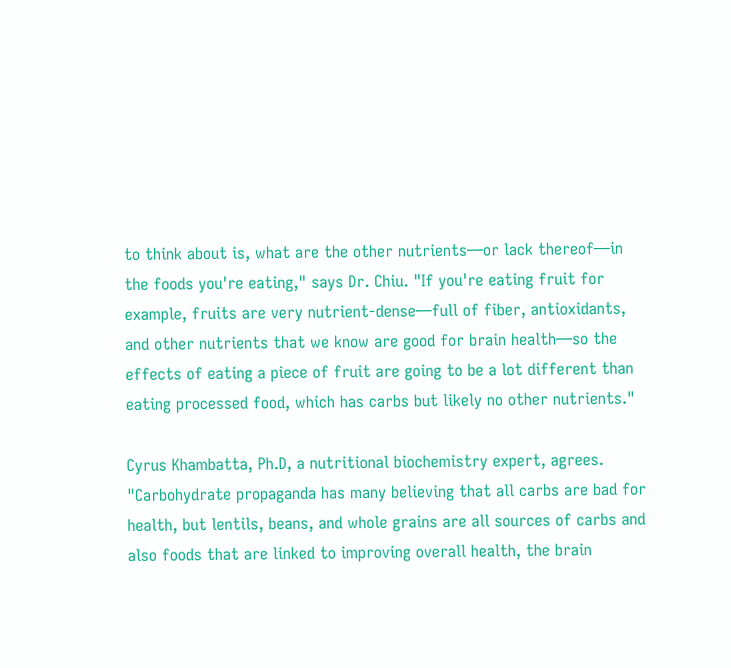to think about is, what are the other nutrients—or lack thereof—in the foods you're eating," says Dr. Chiu. "If you're eating fruit for example, fruits are very nutrient-dense—full of fiber, antioxidants, and other nutrients that we know are good for brain health—so the effects of eating a piece of fruit are going to be a lot different than eating processed food, which has carbs but likely no other nutrients."

Cyrus Khambatta, Ph.D, a nutritional biochemistry expert, agrees. "Carbohydrate propaganda has many believing that all carbs are bad for health, but lentils, beans, and whole grains are all sources of carbs and also foods that are linked to improving overall health, the brain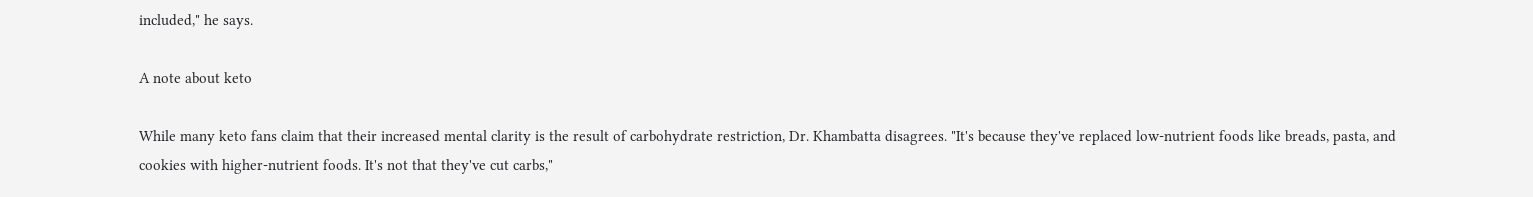included," he says.

A note about keto

While many keto fans claim that their increased mental clarity is the result of carbohydrate restriction, Dr. Khambatta disagrees. "It's because they've replaced low-nutrient foods like breads, pasta, and cookies with higher-nutrient foods. It's not that they've cut carbs,"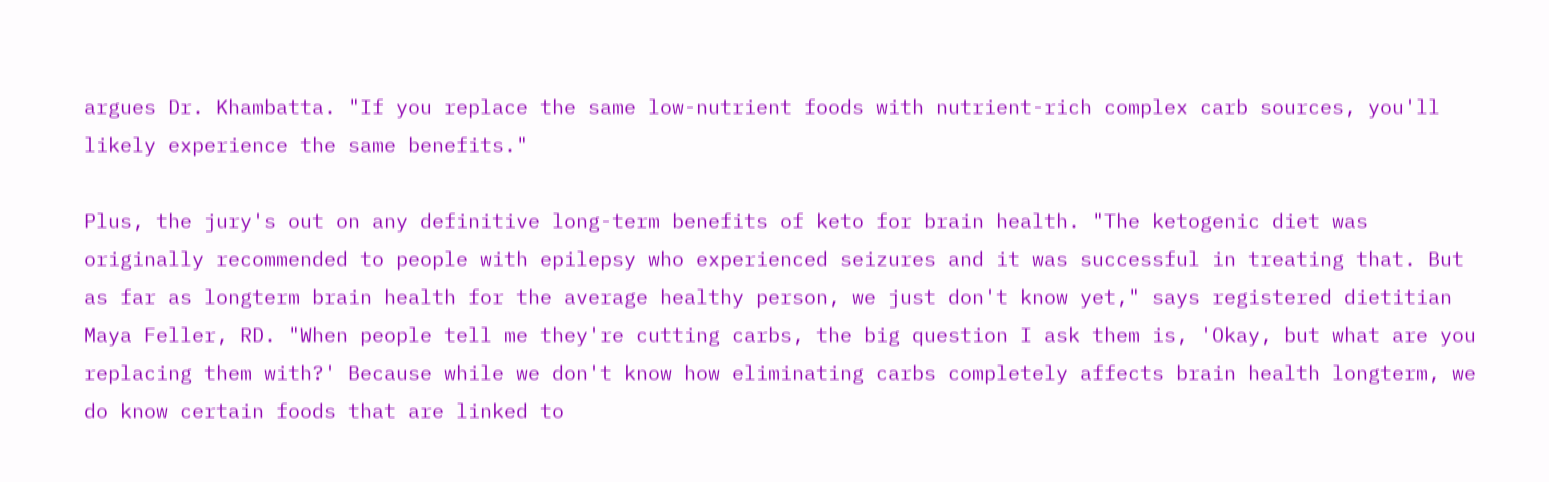argues Dr. Khambatta. "If you replace the same low-nutrient foods with nutrient-rich complex carb sources, you'll likely experience the same benefits."

Plus, the jury's out on any definitive long-term benefits of keto for brain health. "The ketogenic diet was originally recommended to people with epilepsy who experienced seizures and it was successful in treating that. But as far as longterm brain health for the average healthy person, we just don't know yet," says registered dietitian Maya Feller, RD. "When people tell me they're cutting carbs, the big question I ask them is, 'Okay, but what are you replacing them with?' Because while we don't know how eliminating carbs completely affects brain health longterm, we do know certain foods that are linked to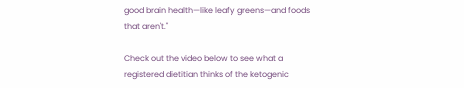good brain health—like leafy greens—and foods that aren't."

Check out the video below to see what a registered dietitian thinks of the ketogenic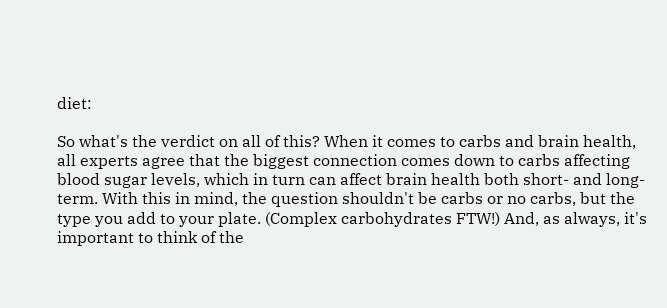diet:

So what's the verdict on all of this? When it comes to carbs and brain health, all experts agree that the biggest connection comes down to carbs affecting blood sugar levels, which in turn can affect brain health both short- and long-term. With this in mind, the question shouldn't be carbs or no carbs, but the type you add to your plate. (Complex carbohydrates FTW!) And, as always, it's important to think of the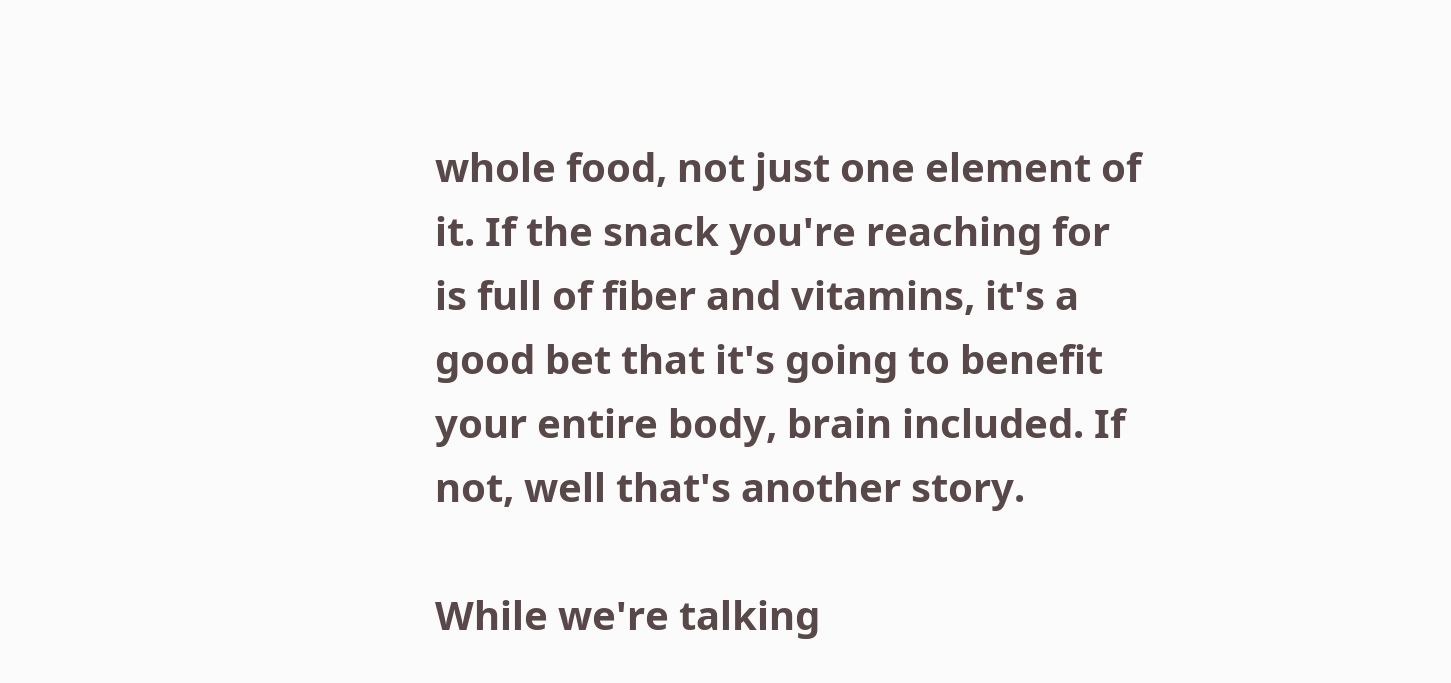whole food, not just one element of it. If the snack you're reaching for is full of fiber and vitamins, it's a good bet that it's going to benefit your entire body, brain included. If not, well that's another story.

While we're talking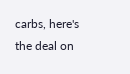carbs, here's the deal on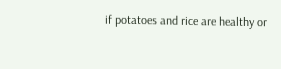if potatoes and rice are healthy or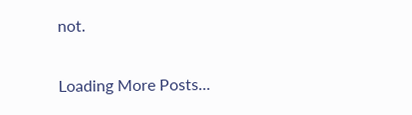not.

Loading More Posts...